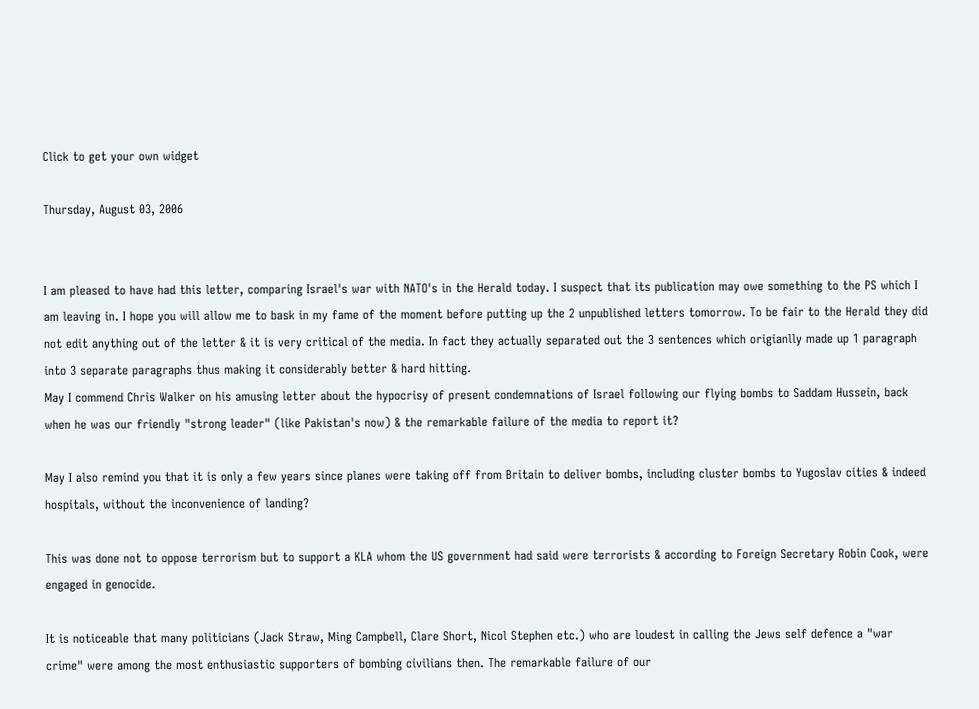Click to get your own widget

Thursday, August 03, 2006


I am pleased to have had this letter, comparing Israel's war with NATO's in the Herald today. I suspect that its publication may owe something to the PS which I am leaving in. I hope you will allow me to bask in my fame of the moment before putting up the 2 unpublished letters tomorrow. To be fair to the Herald they did not edit anything out of the letter & it is very critical of the media. In fact they actually separated out the 3 sentences which origianlly made up 1 paragraph into 3 separate paragraphs thus making it considerably better & hard hitting.
May I commend Chris Walker on his amusing letter about the hypocrisy of present condemnations of Israel following our flying bombs to Saddam Hussein, back when he was our friendly "strong leader" (like Pakistan's now) & the remarkable failure of the media to report it?

May I also remind you that it is only a few years since planes were taking off from Britain to deliver bombs, including cluster bombs to Yugoslav cities & indeed hospitals, without the inconvenience of landing?

This was done not to oppose terrorism but to support a KLA whom the US government had said were terrorists & according to Foreign Secretary Robin Cook, were engaged in genocide.

It is noticeable that many politicians (Jack Straw, Ming Campbell, Clare Short, Nicol Stephen etc.) who are loudest in calling the Jews self defence a "war crime" were among the most enthusiastic supporters of bombing civilians then. The remarkable failure of our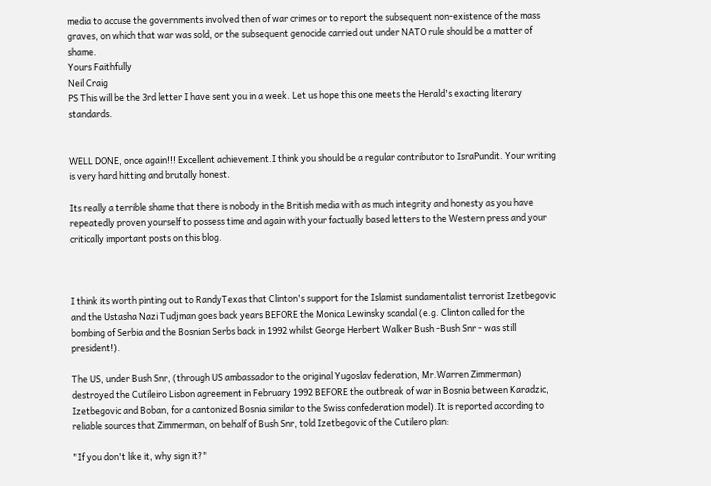media to accuse the governments involved then of war crimes or to report the subsequent non-existence of the mass graves, on which that war was sold, or the subsequent genocide carried out under NATO rule should be a matter of shame.
Yours Faithfully
Neil Craig
PS This will be the 3rd letter I have sent you in a week. Let us hope this one meets the Herald's exacting literary standards.


WELL DONE, once again!!! Excellent achievement.I think you should be a regular contributor to IsraPundit. Your writing is very hard hitting and brutally honest.

Its really a terrible shame that there is nobody in the British media with as much integrity and honesty as you have repeatedly proven yourself to possess time and again with your factually based letters to the Western press and your critically important posts on this blog.



I think its worth pinting out to RandyTexas that Clinton's support for the Islamist sundamentalist terrorist Izetbegovic and the Ustasha Nazi Tudjman goes back years BEFORE the Monica Lewinsky scandal (e.g. Clinton called for the bombing of Serbia and the Bosnian Serbs back in 1992 whilst George Herbert Walker Bush -Bush Snr - was still president!).

The US, under Bush Snr, (through US ambassador to the original Yugoslav federation, Mr.Warren Zimmerman) destroyed the Cutileiro Lisbon agreement in February 1992 BEFORE the outbreak of war in Bosnia between Karadzic, Izetbegovic and Boban, for a cantonized Bosnia similar to the Swiss confederation model).It is reported according to reliable sources that Zimmerman, on behalf of Bush Snr, told Izetbegovic of the Cutilero plan:

"If you don't like it, why sign it?"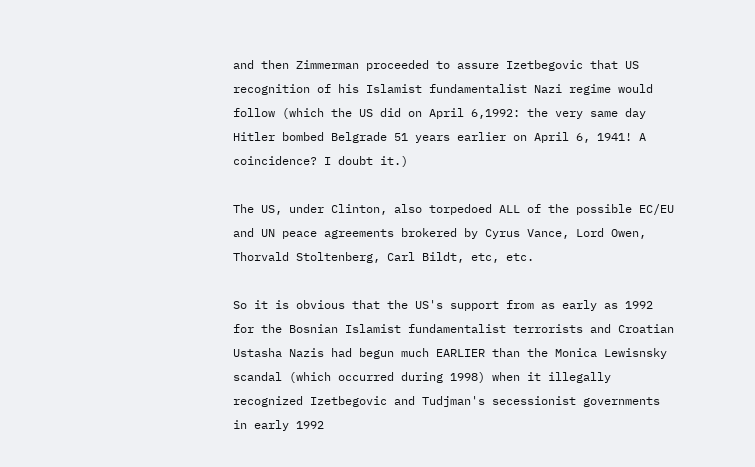and then Zimmerman proceeded to assure Izetbegovic that US recognition of his Islamist fundamentalist Nazi regime would follow (which the US did on April 6,1992: the very same day Hitler bombed Belgrade 51 years earlier on April 6, 1941! A coincidence? I doubt it.)

The US, under Clinton, also torpedoed ALL of the possible EC/EU and UN peace agreements brokered by Cyrus Vance, Lord Owen, Thorvald Stoltenberg, Carl Bildt, etc, etc.

So it is obvious that the US's support from as early as 1992 for the Bosnian Islamist fundamentalist terrorists and Croatian Ustasha Nazis had begun much EARLIER than the Monica Lewisnsky scandal (which occurred during 1998) when it illegally recognized Izetbegovic and Tudjman's secessionist governments in early 1992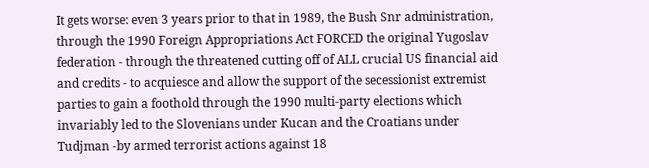It gets worse: even 3 years prior to that in 1989, the Bush Snr administration, through the 1990 Foreign Appropriations Act FORCED the original Yugoslav federation - through the threatened cutting off of ALL crucial US financial aid and credits - to acquiesce and allow the support of the secessionist extremist parties to gain a foothold through the 1990 multi-party elections which invariably led to the Slovenians under Kucan and the Croatians under Tudjman -by armed terrorist actions against 18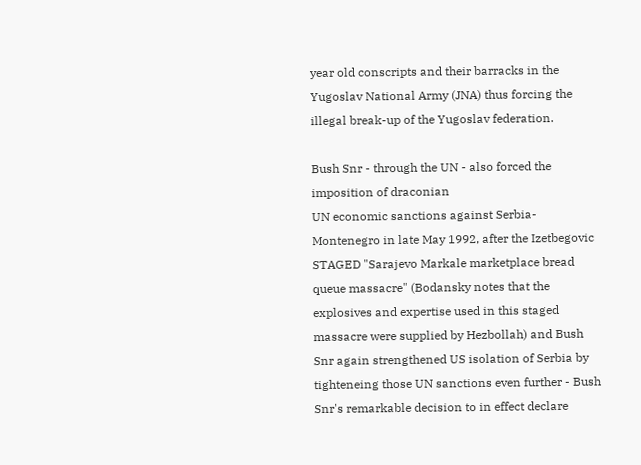year old conscripts and their barracks in the Yugoslav National Army (JNA) thus forcing the illegal break-up of the Yugoslav federation.

Bush Snr - through the UN - also forced the imposition of draconian
UN economic sanctions against Serbia-Montenegro in late May 1992, after the Izetbegovic STAGED "Sarajevo Markale marketplace bread queue massacre" (Bodansky notes that the explosives and expertise used in this staged massacre were supplied by Hezbollah) and Bush Snr again strengthened US isolation of Serbia by tighteneing those UN sanctions even further - Bush Snr's remarkable decision to in effect declare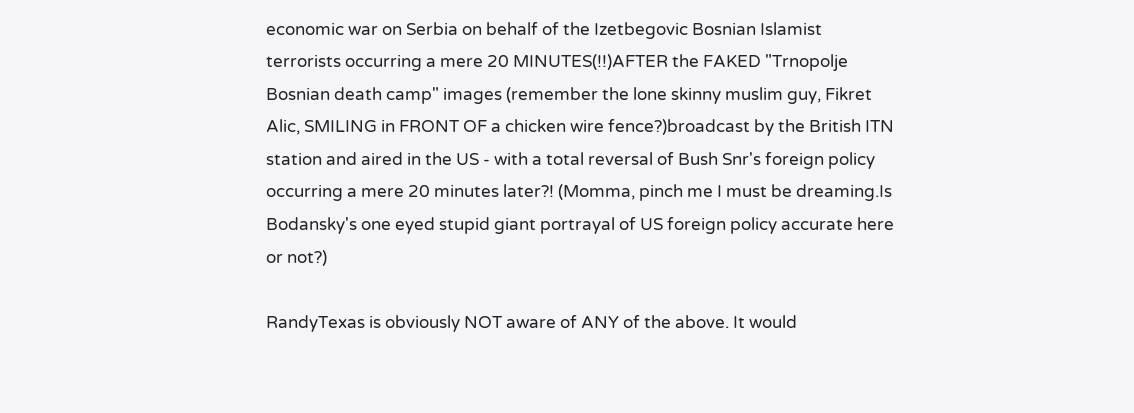economic war on Serbia on behalf of the Izetbegovic Bosnian Islamist terrorists occurring a mere 20 MINUTES(!!)AFTER the FAKED "Trnopolje Bosnian death camp" images (remember the lone skinny muslim guy, Fikret Alic, SMILING in FRONT OF a chicken wire fence?)broadcast by the British ITN station and aired in the US - with a total reversal of Bush Snr's foreign policy occurring a mere 20 minutes later?! (Momma, pinch me I must be dreaming.Is Bodansky's one eyed stupid giant portrayal of US foreign policy accurate here or not?)

RandyTexas is obviously NOT aware of ANY of the above. It would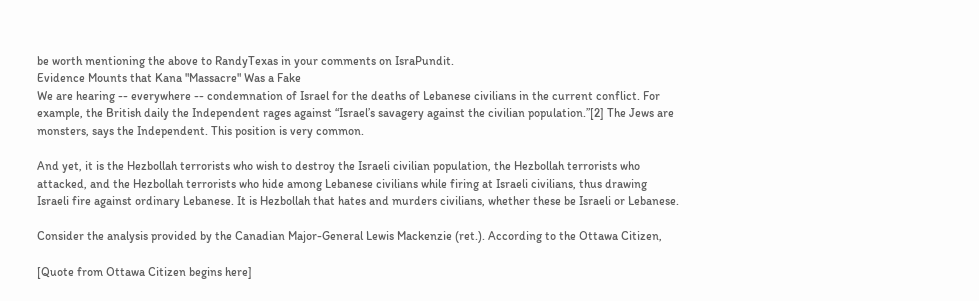be worth mentioning the above to RandyTexas in your comments on IsraPundit.
Evidence Mounts that Kana "Massacre" Was a Fake
We are hearing -- everywhere -- condemnation of Israel for the deaths of Lebanese civilians in the current conflict. For example, the British daily the Independent rages against “Israel’s savagery against the civilian population.”[2] The Jews are monsters, says the Independent. This position is very common.

And yet, it is the Hezbollah terrorists who wish to destroy the Israeli civilian population, the Hezbollah terrorists who attacked, and the Hezbollah terrorists who hide among Lebanese civilians while firing at Israeli civilians, thus drawing Israeli fire against ordinary Lebanese. It is Hezbollah that hates and murders civilians, whether these be Israeli or Lebanese.

Consider the analysis provided by the Canadian Major-General Lewis Mackenzie (ret.). According to the Ottawa Citizen,

[Quote from Ottawa Citizen begins here]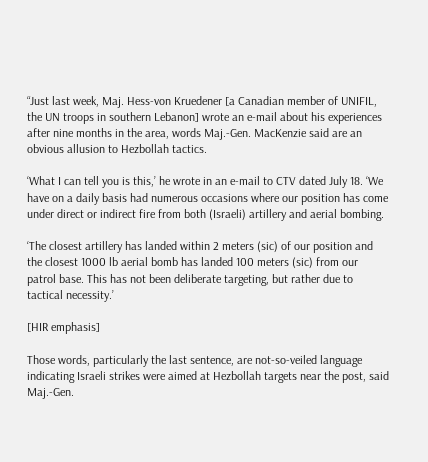“Just last week, Maj. Hess-von Kruedener [a Canadian member of UNIFIL, the UN troops in southern Lebanon] wrote an e-mail about his experiences after nine months in the area, words Maj.-Gen. MacKenzie said are an obvious allusion to Hezbollah tactics.

‘What I can tell you is this,’ he wrote in an e-mail to CTV dated July 18. ‘We have on a daily basis had numerous occasions where our position has come under direct or indirect fire from both (Israeli) artillery and aerial bombing.

‘The closest artillery has landed within 2 meters (sic) of our position and the closest 1000 lb aerial bomb has landed 100 meters (sic) from our patrol base. This has not been deliberate targeting, but rather due to tactical necessity.’

[HIR emphasis]

Those words, particularly the last sentence, are not-so-veiled language indicating Israeli strikes were aimed at Hezbollah targets near the post, said Maj.-Gen.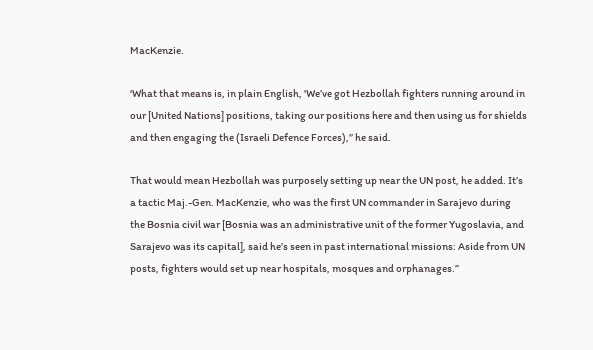MacKenzie.

‘What that means is, in plain English, 'We’ve got Hezbollah fighters running around in our [United Nations] positions, taking our positions here and then using us for shields and then engaging the (Israeli Defence Forces),'’ he said.

That would mean Hezbollah was purposely setting up near the UN post, he added. It’s a tactic Maj.-Gen. MacKenzie, who was the first UN commander in Sarajevo during the Bosnia civil war [Bosnia was an administrative unit of the former Yugoslavia, and Sarajevo was its capital], said he’s seen in past international missions: Aside from UN posts, fighters would set up near hospitals, mosques and orphanages.”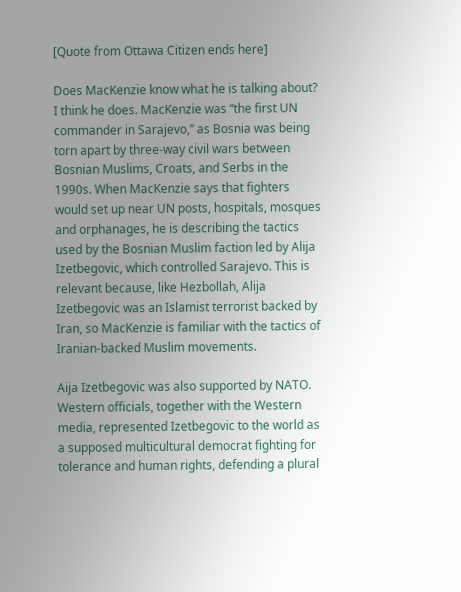[Quote from Ottawa Citizen ends here]

Does MacKenzie know what he is talking about? I think he does. MacKenzie was “the first UN commander in Sarajevo,” as Bosnia was being torn apart by three-way civil wars between Bosnian Muslims, Croats, and Serbs in the 1990s. When MacKenzie says that fighters would set up near UN posts, hospitals, mosques and orphanages, he is describing the tactics used by the Bosnian Muslim faction led by Alija Izetbegovic, which controlled Sarajevo. This is relevant because, like Hezbollah, Alija Izetbegovic was an Islamist terrorist backed by Iran, so MacKenzie is familiar with the tactics of Iranian-backed Muslim movements.

Aija Izetbegovic was also supported by NATO. Western officials, together with the Western media, represented Izetbegovic to the world as a supposed multicultural democrat fighting for tolerance and human rights, defending a plural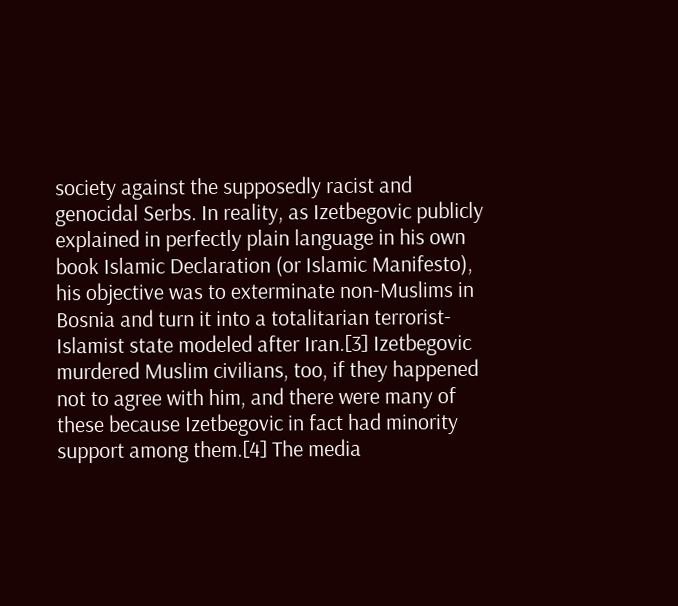society against the supposedly racist and genocidal Serbs. In reality, as Izetbegovic publicly explained in perfectly plain language in his own book Islamic Declaration (or Islamic Manifesto), his objective was to exterminate non-Muslims in Bosnia and turn it into a totalitarian terrorist-Islamist state modeled after Iran.[3] Izetbegovic murdered Muslim civilians, too, if they happened not to agree with him, and there were many of these because Izetbegovic in fact had minority support among them.[4] The media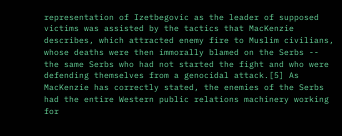representation of Izetbegovic as the leader of supposed victims was assisted by the tactics that MacKenzie describes, which attracted enemy fire to Muslim civilians, whose deaths were then immorally blamed on the Serbs -- the same Serbs who had not started the fight and who were defending themselves from a genocidal attack.[5] As MacKenzie has correctly stated, the enemies of the Serbs had the entire Western public relations machinery working for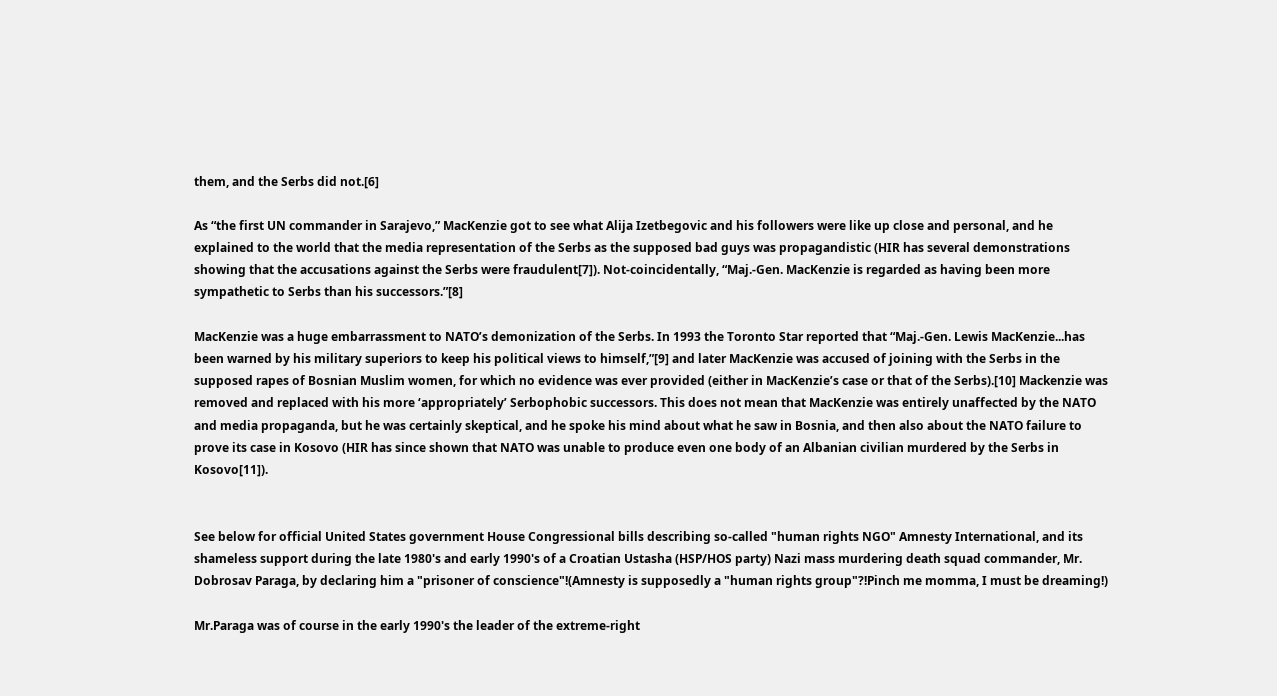them, and the Serbs did not.[6]

As “the first UN commander in Sarajevo,” MacKenzie got to see what Alija Izetbegovic and his followers were like up close and personal, and he explained to the world that the media representation of the Serbs as the supposed bad guys was propagandistic (HIR has several demonstrations showing that the accusations against the Serbs were fraudulent[7]). Not-coincidentally, “Maj.-Gen. MacKenzie is regarded as having been more sympathetic to Serbs than his successors.”[8]

MacKenzie was a huge embarrassment to NATO’s demonization of the Serbs. In 1993 the Toronto Star reported that “Maj.-Gen. Lewis MacKenzie...has been warned by his military superiors to keep his political views to himself,”[9] and later MacKenzie was accused of joining with the Serbs in the supposed rapes of Bosnian Muslim women, for which no evidence was ever provided (either in MacKenzie’s case or that of the Serbs).[10] Mackenzie was removed and replaced with his more ‘appropriately’ Serbophobic successors. This does not mean that MacKenzie was entirely unaffected by the NATO and media propaganda, but he was certainly skeptical, and he spoke his mind about what he saw in Bosnia, and then also about the NATO failure to prove its case in Kosovo (HIR has since shown that NATO was unable to produce even one body of an Albanian civilian murdered by the Serbs in Kosovo[11]).


See below for official United States government House Congressional bills describing so-called "human rights NGO" Amnesty International, and its shameless support during the late 1980's and early 1990's of a Croatian Ustasha (HSP/HOS party) Nazi mass murdering death squad commander, Mr. Dobrosav Paraga, by declaring him a "prisoner of conscience"!(Amnesty is supposedly a "human rights group"?!Pinch me momma, I must be dreaming!)

Mr.Paraga was of course in the early 1990's the leader of the extreme-right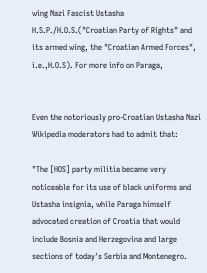wing Nazi Fascist Ustasha H.S.P./H.O.S.("Croatian Party of Rights" and its armed wing, the "Croatian Armed Forces", i.e.,H.O.S). For more info on Paraga,


Even the notoriously pro-Croatian Ustasha Nazi Wikipedia moderators had to admit that:

"The [HOS] party militia became very noticeable for its use of black uniforms and Ustasha insignia, while Paraga himself advocated creation of Croatia that would include Bosnia and Herzegovina and large sections of today's Serbia and Montenegro.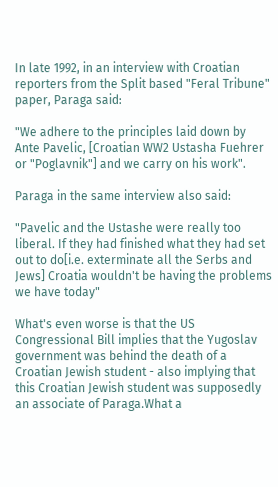In late 1992, in an interview with Croatian reporters from the Split based "Feral Tribune" paper, Paraga said:

"We adhere to the principles laid down by Ante Pavelic, [Croatian WW2 Ustasha Fuehrer or "Poglavnik"] and we carry on his work".

Paraga in the same interview also said:

"Pavelic and the Ustashe were really too liberal. If they had finished what they had set out to do[i.e. exterminate all the Serbs and Jews] Croatia wouldn't be having the problems we have today"

What's even worse is that the US Congressional Bill implies that the Yugoslav government was behind the death of a Croatian Jewish student - also implying that this Croatian Jewish student was supposedly an associate of Paraga.What a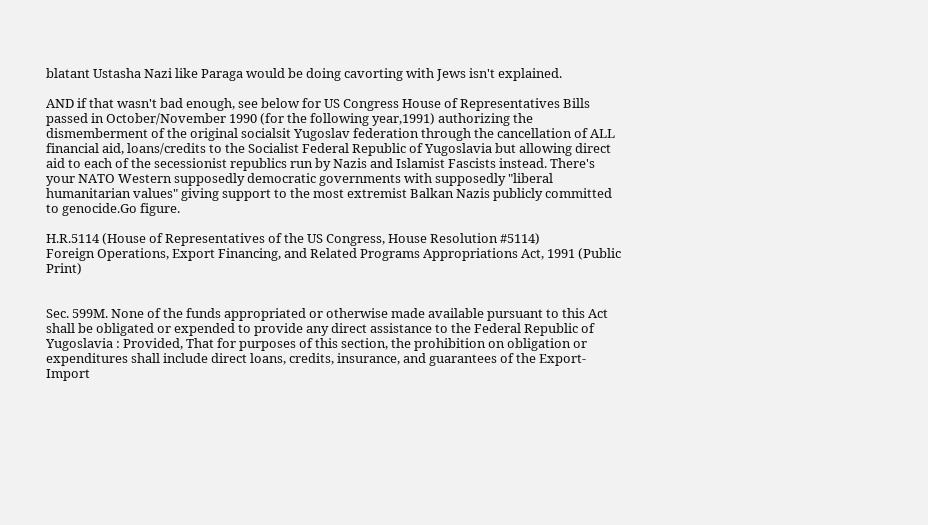blatant Ustasha Nazi like Paraga would be doing cavorting with Jews isn't explained.

AND if that wasn't bad enough, see below for US Congress House of Representatives Bills passed in October/November 1990 (for the following year,1991) authorizing the dismemberment of the original socialsit Yugoslav federation through the cancellation of ALL financial aid, loans/credits to the Socialist Federal Republic of Yugoslavia but allowing direct aid to each of the secessionist republics run by Nazis and Islamist Fascists instead. There's your NATO Western supposedly democratic governments with supposedly "liberal humanitarian values" giving support to the most extremist Balkan Nazis publicly committed to genocide.Go figure.

H.R.5114 (House of Representatives of the US Congress, House Resolution #5114)
Foreign Operations, Export Financing, and Related Programs Appropriations Act, 1991 (Public Print)


Sec. 599M. None of the funds appropriated or otherwise made available pursuant to this Act shall be obligated or expended to provide any direct assistance to the Federal Republic of Yugoslavia : Provided, That for purposes of this section, the prohibition on obligation or expenditures shall include direct loans, credits, insurance, and guarantees of the Export-Import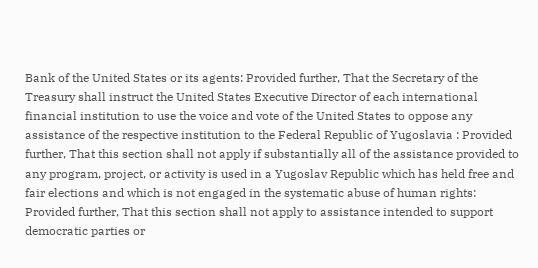Bank of the United States or its agents: Provided further, That the Secretary of the Treasury shall instruct the United States Executive Director of each international financial institution to use the voice and vote of the United States to oppose any assistance of the respective institution to the Federal Republic of Yugoslavia : Provided further, That this section shall not apply if substantially all of the assistance provided to any program, project, or activity is used in a Yugoslav Republic which has held free and fair elections and which is not engaged in the systematic abuse of human rights: Provided further, That this section shall not apply to assistance intended to support democratic parties or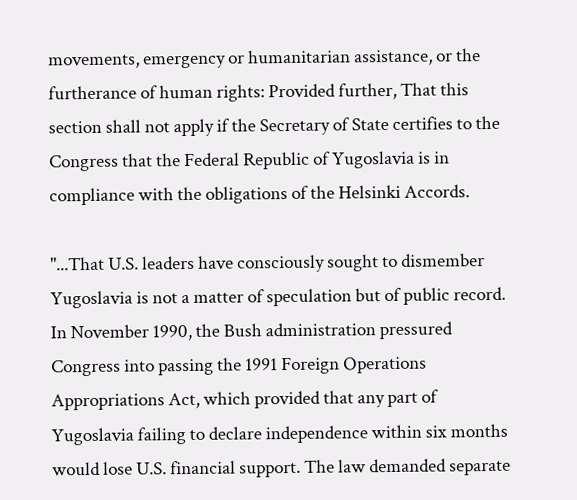movements, emergency or humanitarian assistance, or the furtherance of human rights: Provided further, That this section shall not apply if the Secretary of State certifies to the Congress that the Federal Republic of Yugoslavia is in compliance with the obligations of the Helsinki Accords.

"...That U.S. leaders have consciously sought to dismember Yugoslavia is not a matter of speculation but of public record. In November 1990, the Bush administration pressured Congress into passing the 1991 Foreign Operations Appropriations Act, which provided that any part of Yugoslavia failing to declare independence within six months would lose U.S. financial support. The law demanded separate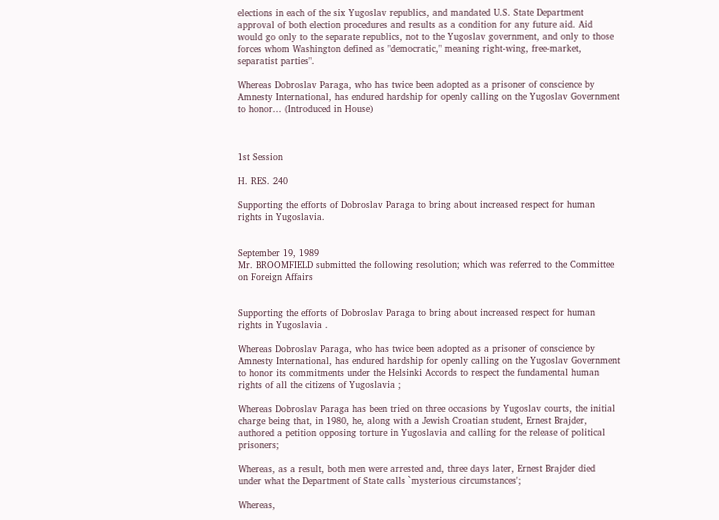elections in each of the six Yugoslav republics, and mandated U.S. State Department approval of both election procedures and results as a condition for any future aid. Aid would go only to the separate republics, not to the Yugoslav government, and only to those forces whom Washington defined as "democratic," meaning right-wing, free-market, separatist parties".

Whereas Dobroslav Paraga, who has twice been adopted as a prisoner of conscience by Amnesty International, has endured hardship for openly calling on the Yugoslav Government to honor... (Introduced in House)



1st Session

H. RES. 240

Supporting the efforts of Dobroslav Paraga to bring about increased respect for human rights in Yugoslavia.


September 19, 1989
Mr. BROOMFIELD submitted the following resolution; which was referred to the Committee on Foreign Affairs


Supporting the efforts of Dobroslav Paraga to bring about increased respect for human rights in Yugoslavia .

Whereas Dobroslav Paraga, who has twice been adopted as a prisoner of conscience by Amnesty International, has endured hardship for openly calling on the Yugoslav Government to honor its commitments under the Helsinki Accords to respect the fundamental human rights of all the citizens of Yugoslavia ;

Whereas Dobroslav Paraga has been tried on three occasions by Yugoslav courts, the initial charge being that, in 1980, he, along with a Jewish Croatian student, Ernest Brajder, authored a petition opposing torture in Yugoslavia and calling for the release of political prisoners;

Whereas, as a result, both men were arrested and, three days later, Ernest Brajder died under what the Department of State calls `mysterious circumstances';

Whereas,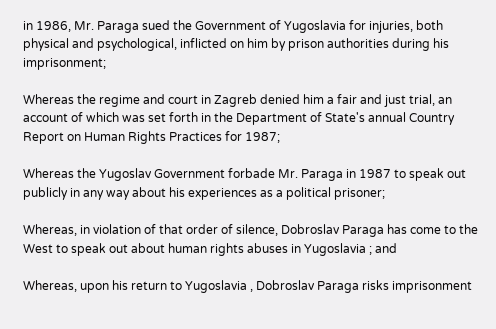in 1986, Mr. Paraga sued the Government of Yugoslavia for injuries, both physical and psychological, inflicted on him by prison authorities during his imprisonment;

Whereas the regime and court in Zagreb denied him a fair and just trial, an account of which was set forth in the Department of State's annual Country Report on Human Rights Practices for 1987;

Whereas the Yugoslav Government forbade Mr. Paraga in 1987 to speak out publicly in any way about his experiences as a political prisoner;

Whereas, in violation of that order of silence, Dobroslav Paraga has come to the West to speak out about human rights abuses in Yugoslavia ; and

Whereas, upon his return to Yugoslavia , Dobroslav Paraga risks imprisonment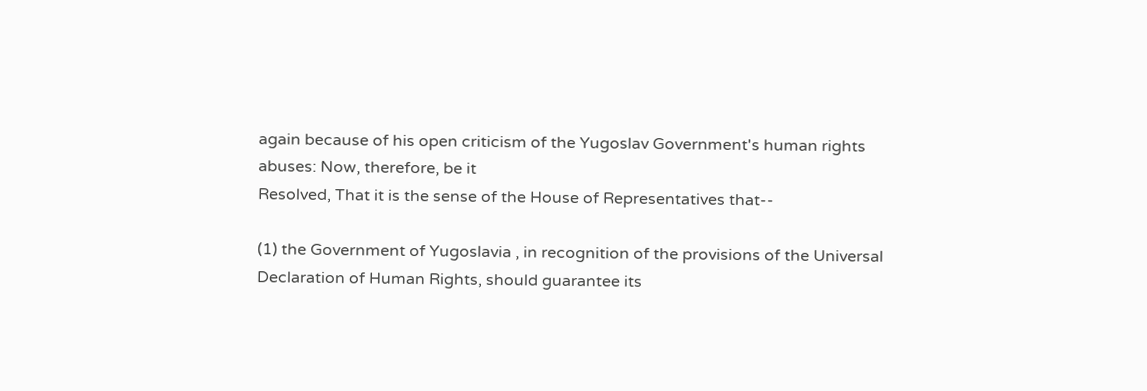again because of his open criticism of the Yugoslav Government's human rights abuses: Now, therefore, be it
Resolved, That it is the sense of the House of Representatives that--

(1) the Government of Yugoslavia , in recognition of the provisions of the Universal Declaration of Human Rights, should guarantee its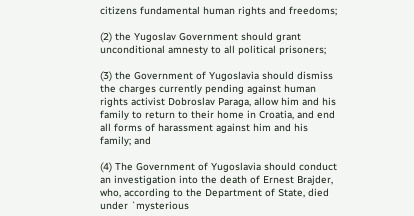citizens fundamental human rights and freedoms;

(2) the Yugoslav Government should grant unconditional amnesty to all political prisoners;

(3) the Government of Yugoslavia should dismiss the charges currently pending against human rights activist Dobroslav Paraga, allow him and his family to return to their home in Croatia, and end all forms of harassment against him and his family; and

(4) The Government of Yugoslavia should conduct an investigation into the death of Ernest Brajder, who, according to the Department of State, died under `mysterious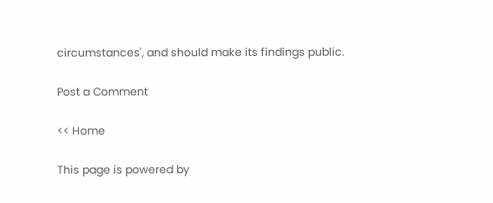circumstances', and should make its findings public.

Post a Comment

<< Home

This page is powered by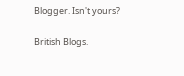Blogger. Isn't yours?

British Blogs.